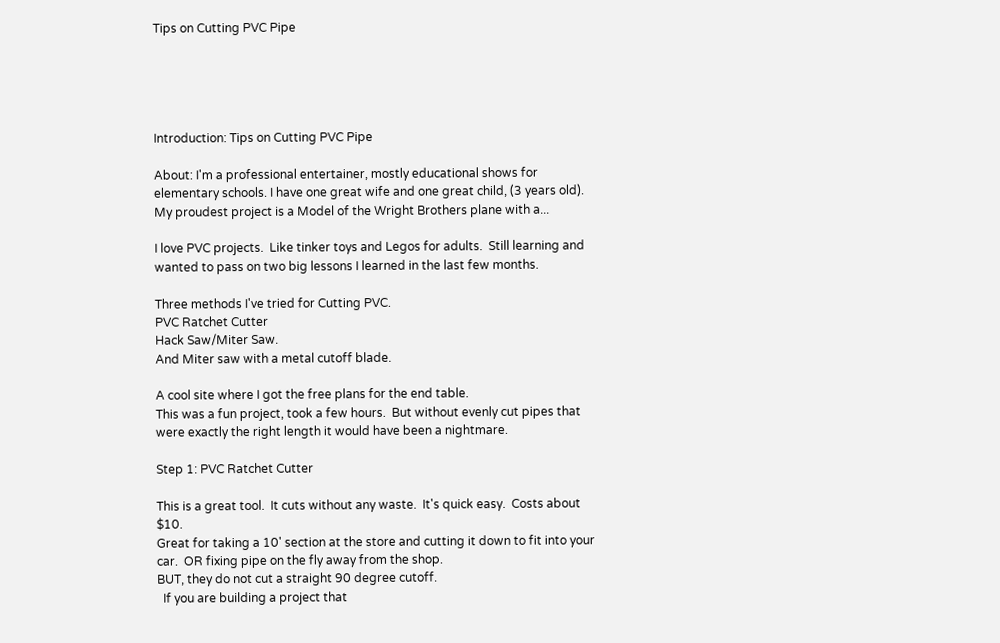Tips on Cutting PVC Pipe





Introduction: Tips on Cutting PVC Pipe

About: I'm a professional entertainer, mostly educational shows for elementary schools. I have one great wife and one great child, (3 years old). My proudest project is a Model of the Wright Brothers plane with a...

I love PVC projects.  Like tinker toys and Legos for adults.  Still learning and wanted to pass on two big lessons I learned in the last few months.

Three methods I've tried for Cutting PVC.
PVC Ratchet Cutter
Hack Saw/Miter Saw.
And Miter saw with a metal cutoff blade.

A cool site where I got the free plans for the end table.
This was a fun project, took a few hours.  But without evenly cut pipes that were exactly the right length it would have been a nightmare.

Step 1: PVC Ratchet Cutter

This is a great tool.  It cuts without any waste.  It's quick easy.  Costs about $10.
Great for taking a 10' section at the store and cutting it down to fit into your car.  OR fixing pipe on the fly away from the shop.
BUT, they do not cut a straight 90 degree cutoff.
  If you are building a project that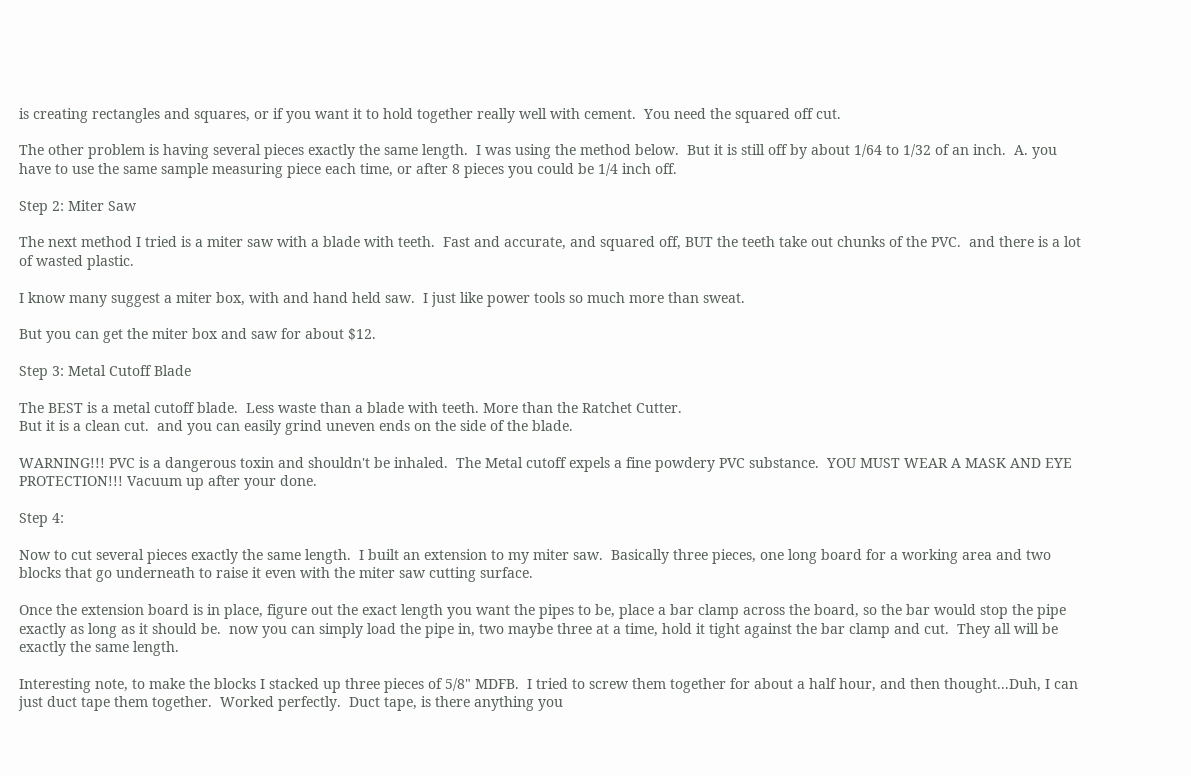is creating rectangles and squares, or if you want it to hold together really well with cement.  You need the squared off cut.

The other problem is having several pieces exactly the same length.  I was using the method below.  But it is still off by about 1/64 to 1/32 of an inch.  A. you have to use the same sample measuring piece each time, or after 8 pieces you could be 1/4 inch off.

Step 2: Miter Saw

The next method I tried is a miter saw with a blade with teeth.  Fast and accurate, and squared off, BUT the teeth take out chunks of the PVC.  and there is a lot of wasted plastic.

I know many suggest a miter box, with and hand held saw.  I just like power tools so much more than sweat.

But you can get the miter box and saw for about $12.

Step 3: Metal Cutoff Blade

The BEST is a metal cutoff blade.  Less waste than a blade with teeth. More than the Ratchet Cutter.
But it is a clean cut.  and you can easily grind uneven ends on the side of the blade.

WARNING!!! PVC is a dangerous toxin and shouldn't be inhaled.  The Metal cutoff expels a fine powdery PVC substance.  YOU MUST WEAR A MASK AND EYE PROTECTION!!! Vacuum up after your done.

Step 4:

Now to cut several pieces exactly the same length.  I built an extension to my miter saw.  Basically three pieces, one long board for a working area and two blocks that go underneath to raise it even with the miter saw cutting surface.

Once the extension board is in place, figure out the exact length you want the pipes to be, place a bar clamp across the board, so the bar would stop the pipe exactly as long as it should be.  now you can simply load the pipe in, two maybe three at a time, hold it tight against the bar clamp and cut.  They all will be exactly the same length.

Interesting note, to make the blocks I stacked up three pieces of 5/8" MDFB.  I tried to screw them together for about a half hour, and then thought...Duh, I can just duct tape them together.  Worked perfectly.  Duct tape, is there anything you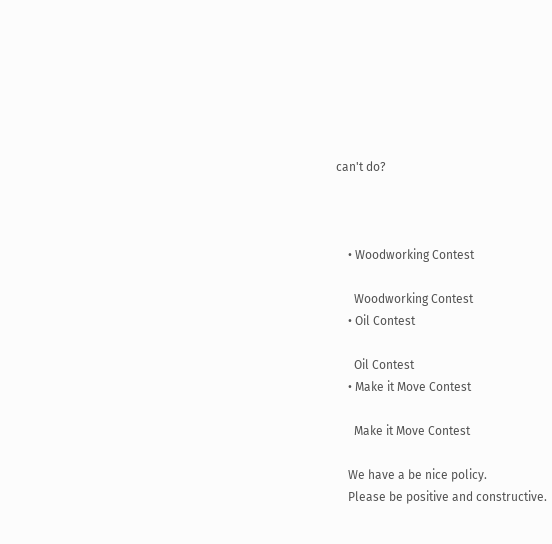can't do?



    • Woodworking Contest

      Woodworking Contest
    • Oil Contest

      Oil Contest
    • Make it Move Contest

      Make it Move Contest

    We have a be nice policy.
    Please be positive and constructive.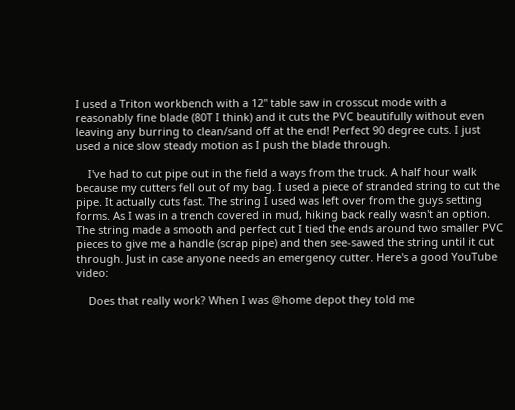I used a Triton workbench with a 12" table saw in crosscut mode with a reasonably fine blade (80T I think) and it cuts the PVC beautifully without even leaving any burring to clean/sand off at the end! Perfect 90 degree cuts. I just used a nice slow steady motion as I push the blade through.

    I've had to cut pipe out in the field a ways from the truck. A half hour walk because my cutters fell out of my bag. I used a piece of stranded string to cut the pipe. It actually cuts fast. The string I used was left over from the guys setting forms. As I was in a trench covered in mud, hiking back really wasn't an option. The string made a smooth and perfect cut I tied the ends around two smaller PVC pieces to give me a handle (scrap pipe) and then see-sawed the string until it cut through. Just in case anyone needs an emergency cutter. Here's a good YouTube video:

    Does that really work? When I was @home depot they told me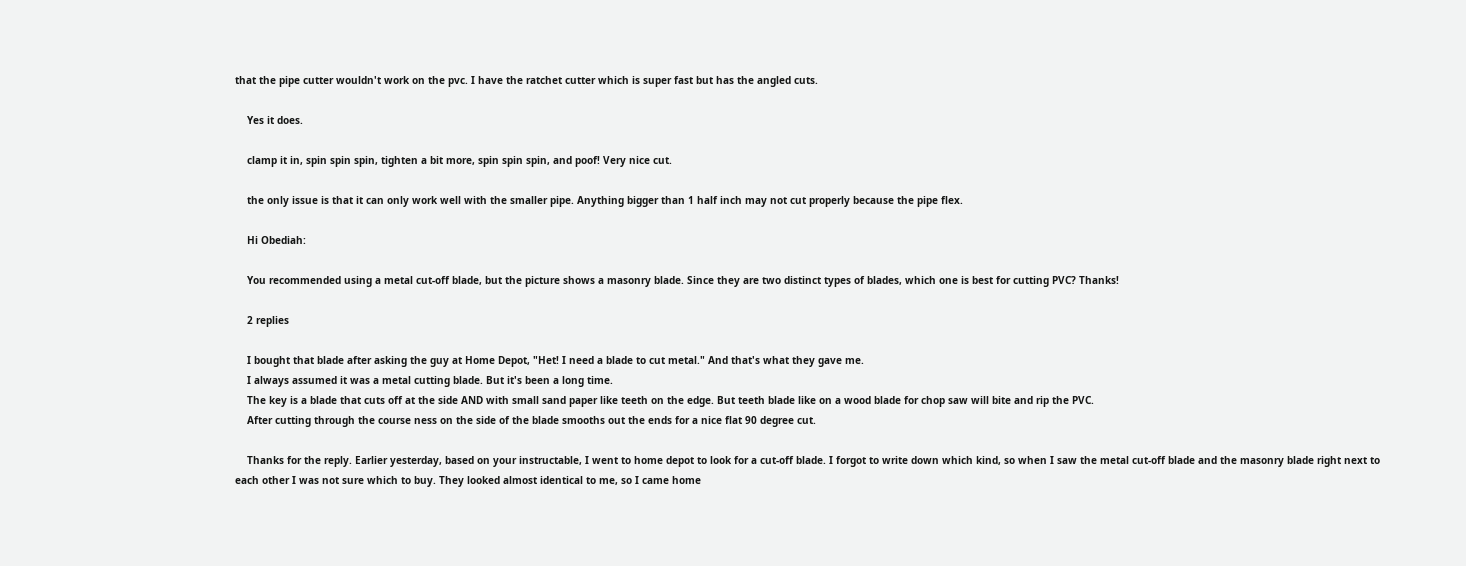that the pipe cutter wouldn't work on the pvc. I have the ratchet cutter which is super fast but has the angled cuts.

    Yes it does.

    clamp it in, spin spin spin, tighten a bit more, spin spin spin, and poof! Very nice cut.

    the only issue is that it can only work well with the smaller pipe. Anything bigger than 1 half inch may not cut properly because the pipe flex.

    Hi Obediah:

    You recommended using a metal cut-off blade, but the picture shows a masonry blade. Since they are two distinct types of blades, which one is best for cutting PVC? Thanks!

    2 replies

    I bought that blade after asking the guy at Home Depot, "Het! I need a blade to cut metal." And that's what they gave me.
    I always assumed it was a metal cutting blade. But it's been a long time.
    The key is a blade that cuts off at the side AND with small sand paper like teeth on the edge. But teeth blade like on a wood blade for chop saw will bite and rip the PVC.
    After cutting through the course ness on the side of the blade smooths out the ends for a nice flat 90 degree cut.

    Thanks for the reply. Earlier yesterday, based on your instructable, I went to home depot to look for a cut-off blade. I forgot to write down which kind, so when I saw the metal cut-off blade and the masonry blade right next to each other I was not sure which to buy. They looked almost identical to me, so I came home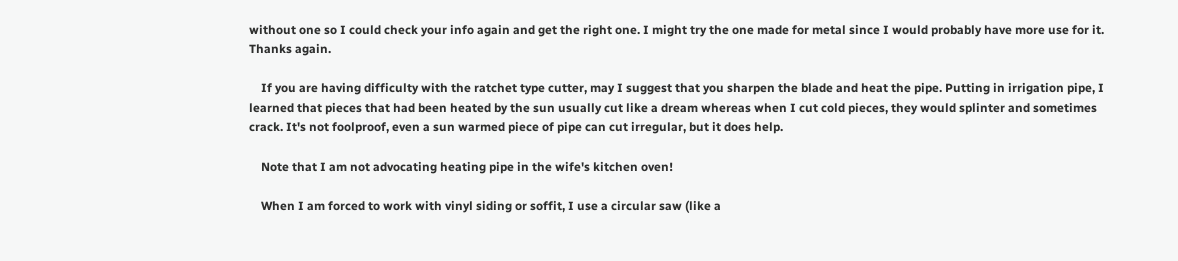without one so I could check your info again and get the right one. I might try the one made for metal since I would probably have more use for it. Thanks again.

    If you are having difficulty with the ratchet type cutter, may I suggest that you sharpen the blade and heat the pipe. Putting in irrigation pipe, I learned that pieces that had been heated by the sun usually cut like a dream whereas when I cut cold pieces, they would splinter and sometimes crack. It's not foolproof, even a sun warmed piece of pipe can cut irregular, but it does help.

    Note that I am not advocating heating pipe in the wife's kitchen oven!

    When I am forced to work with vinyl siding or soffit, I use a circular saw (like a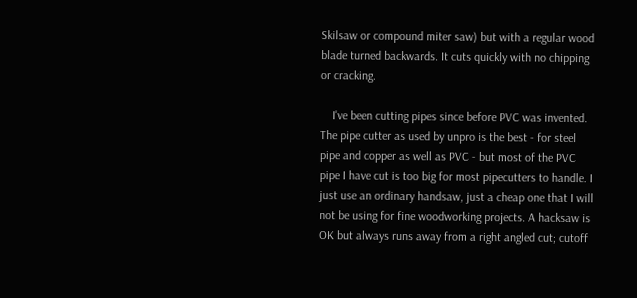Skilsaw or compound miter saw) but with a regular wood blade turned backwards. It cuts quickly with no chipping or cracking.

    I've been cutting pipes since before PVC was invented. The pipe cutter as used by unpro is the best - for steel pipe and copper as well as PVC - but most of the PVC pipe I have cut is too big for most pipecutters to handle. I just use an ordinary handsaw, just a cheap one that I will not be using for fine woodworking projects. A hacksaw is OK but always runs away from a right angled cut; cutoff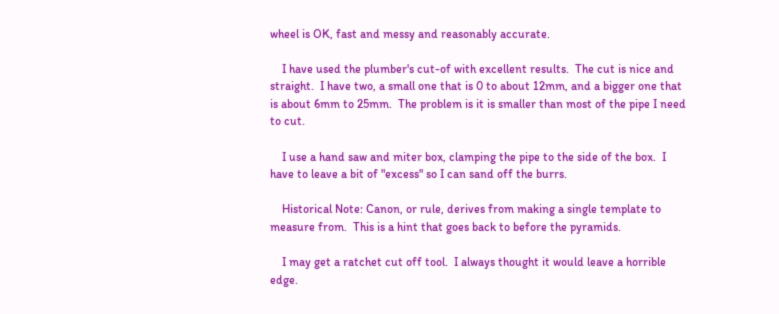wheel is OK, fast and messy and reasonably accurate.

    I have used the plumber's cut-of with excellent results.  The cut is nice and straight.  I have two, a small one that is 0 to about 12mm, and a bigger one that is about 6mm to 25mm.  The problem is it is smaller than most of the pipe I need to cut.

    I use a hand saw and miter box, clamping the pipe to the side of the box.  I have to leave a bit of "excess" so I can sand off the burrs.

    Historical Note: Canon, or rule, derives from making a single template to measure from.  This is a hint that goes back to before the pyramids.

    I may get a ratchet cut off tool.  I always thought it would leave a horrible edge.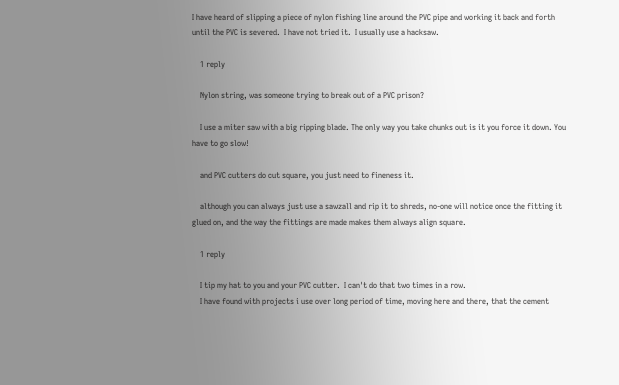I have heard of slipping a piece of nylon fishing line around the PVC pipe and working it back and forth until the PVC is severed.  I have not tried it.  I usually use a hacksaw.

    1 reply

    Nylon string, was someone trying to break out of a PVC prison?

    I use a miter saw with a big ripping blade. The only way you take chunks out is it you force it down. You have to go slow!

    and PVC cutters do cut square, you just need to fineness it.

    although you can always just use a sawzall and rip it to shreds, no-one will notice once the fitting it glued on, and the way the fittings are made makes them always align square.

    1 reply

    I tip my hat to you and your PVC cutter.  I can't do that two times in a row.
    I have found with projects i use over long period of time, moving here and there, that the cement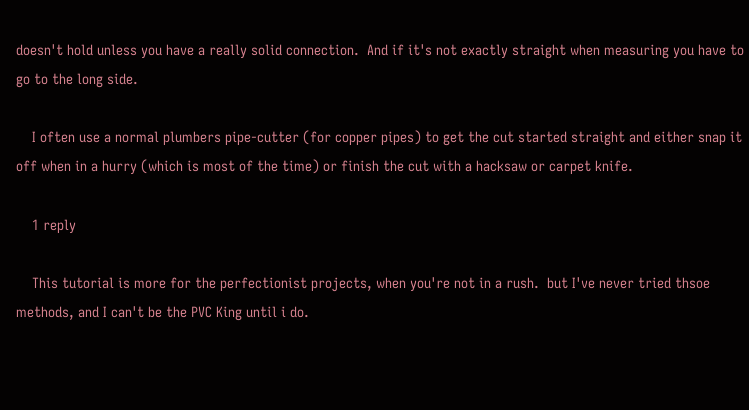doesn't hold unless you have a really solid connection.  And if it's not exactly straight when measuring you have to go to the long side.

    I often use a normal plumbers pipe-cutter (for copper pipes) to get the cut started straight and either snap it off when in a hurry (which is most of the time) or finish the cut with a hacksaw or carpet knife.

    1 reply

    This tutorial is more for the perfectionist projects, when you're not in a rush.  but I've never tried thsoe methods, and I can't be the PVC King until i do.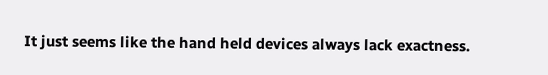It just seems like the hand held devices always lack exactness.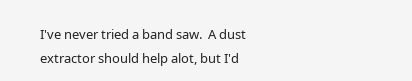I've never tried a band saw.  A dust extractor should help alot, but I'd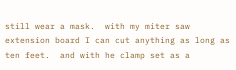still wear a mask.  with my miter saw extension board I can cut anything as long as ten feet.  and with he clamp set as a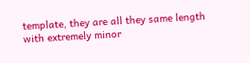template, they are all they same length with extremely minor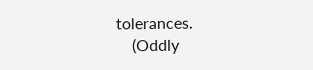tolerances.
    (Oddly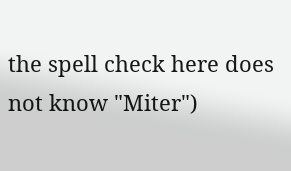the spell check here does not know "Miter")